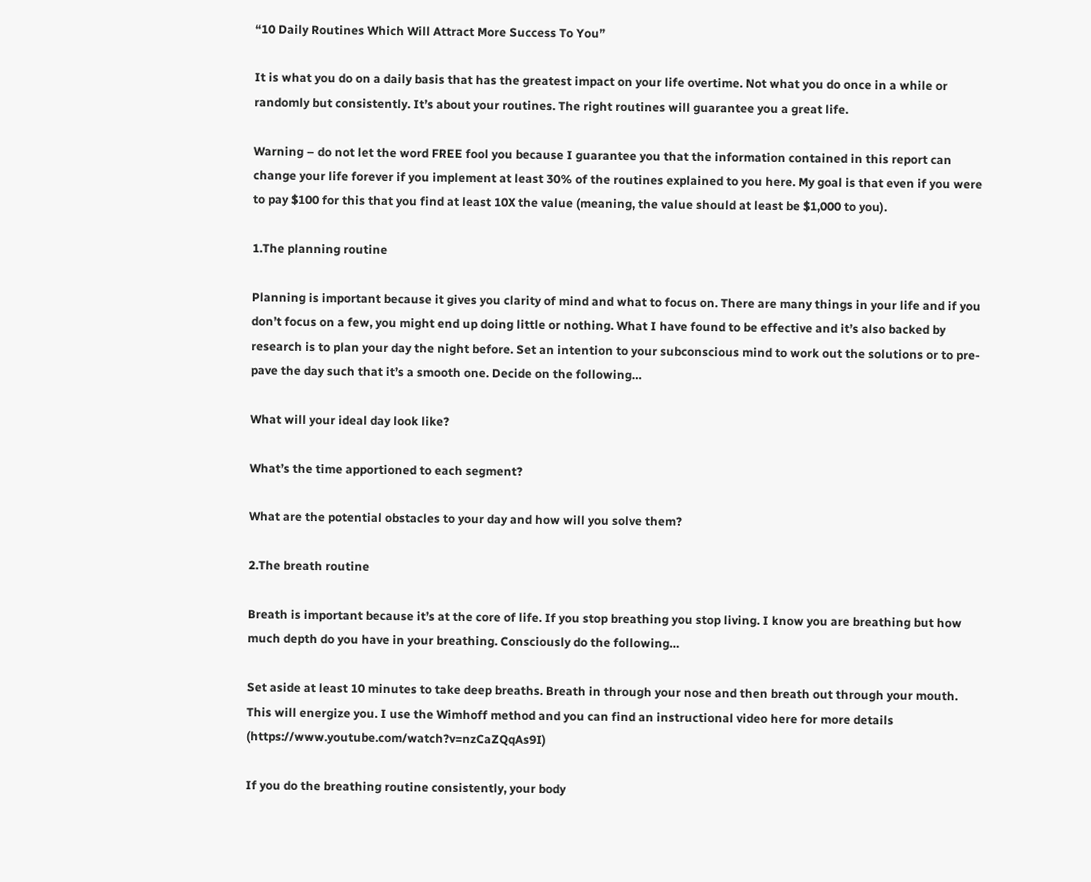“10 Daily Routines Which Will Attract More Success To You”

It is what you do on a daily basis that has the greatest impact on your life overtime. Not what you do once in a while or randomly but consistently. It’s about your routines. The right routines will guarantee you a great life.

Warning – do not let the word FREE fool you because I guarantee you that the information contained in this report can change your life forever if you implement at least 30% of the routines explained to you here. My goal is that even if you were to pay $100 for this that you find at least 10X the value (meaning, the value should at least be $1,000 to you).

1.The planning routine

Planning is important because it gives you clarity of mind and what to focus on. There are many things in your life and if you don’t focus on a few, you might end up doing little or nothing. What I have found to be effective and it’s also backed by research is to plan your day the night before. Set an intention to your subconscious mind to work out the solutions or to pre-pave the day such that it’s a smooth one. Decide on the following…

What will your ideal day look like?

What’s the time apportioned to each segment?

What are the potential obstacles to your day and how will you solve them?

2.The breath routine

Breath is important because it’s at the core of life. If you stop breathing you stop living. I know you are breathing but how much depth do you have in your breathing. Consciously do the following…

Set aside at least 10 minutes to take deep breaths. Breath in through your nose and then breath out through your mouth. This will energize you. I use the Wimhoff method and you can find an instructional video here for more details (https://www.youtube.com/watch?v=nzCaZQqAs9I)

If you do the breathing routine consistently, your body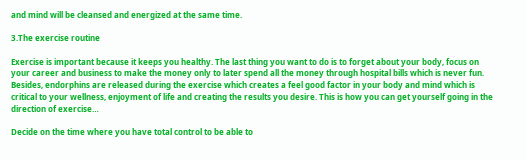and mind will be cleansed and energized at the same time.

3.The exercise routine

Exercise is important because it keeps you healthy. The last thing you want to do is to forget about your body, focus on your career and business to make the money only to later spend all the money through hospital bills which is never fun. Besides, endorphins are released during the exercise which creates a feel good factor in your body and mind which is critical to your wellness, enjoyment of life and creating the results you desire. This is how you can get yourself going in the direction of exercise…

Decide on the time where you have total control to be able to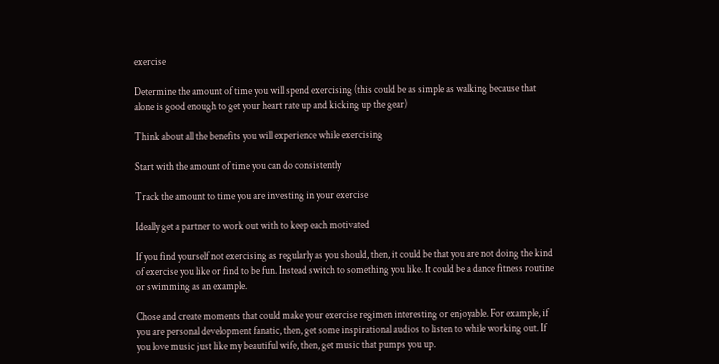exercise

Determine the amount of time you will spend exercising (this could be as simple as walking because that alone is good enough to get your heart rate up and kicking up the gear)

Think about all the benefits you will experience while exercising

Start with the amount of time you can do consistently

Track the amount to time you are investing in your exercise

Ideally get a partner to work out with to keep each motivated

If you find yourself not exercising as regularly as you should, then, it could be that you are not doing the kind of exercise you like or find to be fun. Instead switch to something you like. It could be a dance fitness routine or swimming as an example.

Chose and create moments that could make your exercise regimen interesting or enjoyable. For example, if you are personal development fanatic, then, get some inspirational audios to listen to while working out. If you love music just like my beautiful wife, then, get music that pumps you up.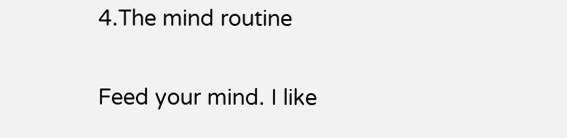4.The mind routine

Feed your mind. I like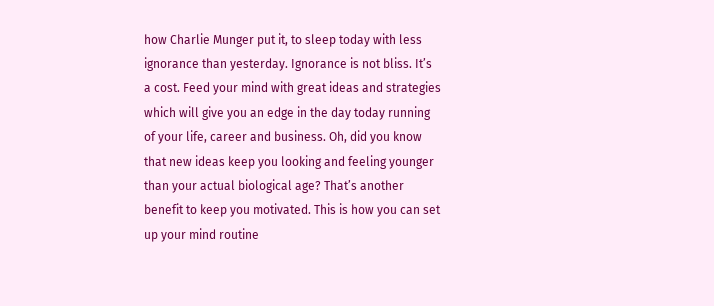how Charlie Munger put it, to sleep today with less ignorance than yesterday. Ignorance is not bliss. It’s a cost. Feed your mind with great ideas and strategies which will give you an edge in the day today running of your life, career and business. Oh, did you know that new ideas keep you looking and feeling younger than your actual biological age? That’s another benefit to keep you motivated. This is how you can set up your mind routine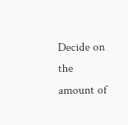Decide on the amount of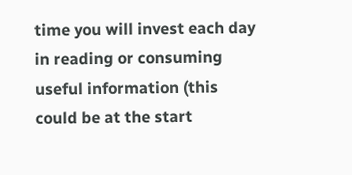time you will invest each day in reading or consuming useful information (this could be at the start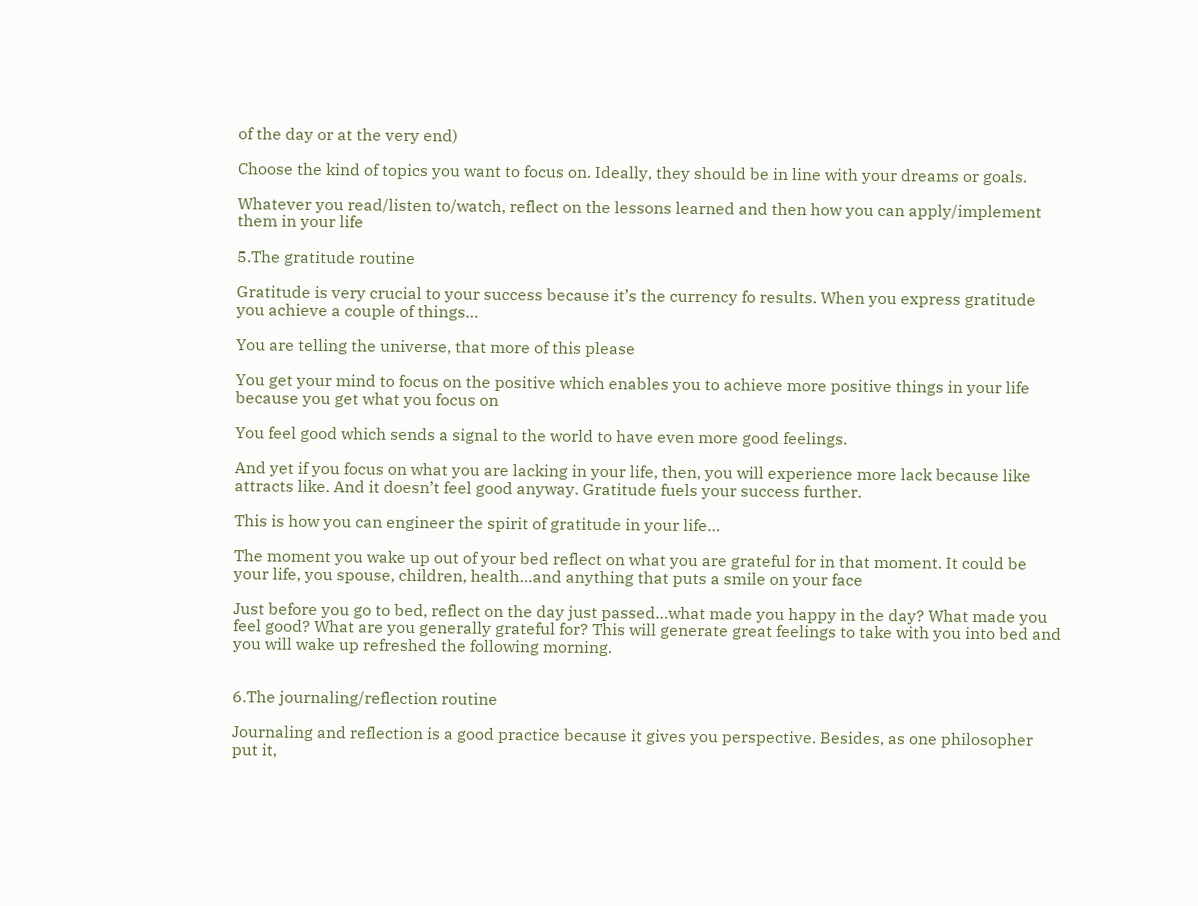of the day or at the very end)

Choose the kind of topics you want to focus on. Ideally, they should be in line with your dreams or goals.

Whatever you read/listen to/watch, reflect on the lessons learned and then how you can apply/implement them in your life

5.The gratitude routine

Gratitude is very crucial to your success because it’s the currency fo results. When you express gratitude you achieve a couple of things…

You are telling the universe, that more of this please

You get your mind to focus on the positive which enables you to achieve more positive things in your life because you get what you focus on

You feel good which sends a signal to the world to have even more good feelings.

And yet if you focus on what you are lacking in your life, then, you will experience more lack because like attracts like. And it doesn’t feel good anyway. Gratitude fuels your success further.

This is how you can engineer the spirit of gratitude in your life…

The moment you wake up out of your bed reflect on what you are grateful for in that moment. It could be your life, you spouse, children, health…and anything that puts a smile on your face

Just before you go to bed, reflect on the day just passed…what made you happy in the day? What made you feel good? What are you generally grateful for? This will generate great feelings to take with you into bed and you will wake up refreshed the following morning.


6.The journaling/reflection routine

Journaling and reflection is a good practice because it gives you perspective. Besides, as one philosopher put it,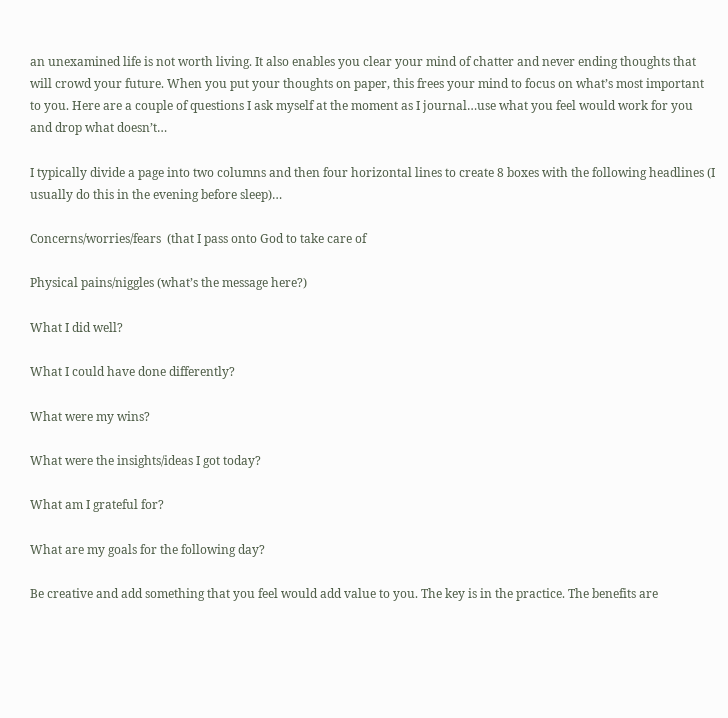an unexamined life is not worth living. It also enables you clear your mind of chatter and never ending thoughts that will crowd your future. When you put your thoughts on paper, this frees your mind to focus on what’s most important to you. Here are a couple of questions I ask myself at the moment as I journal…use what you feel would work for you and drop what doesn’t…

I typically divide a page into two columns and then four horizontal lines to create 8 boxes with the following headlines (I usually do this in the evening before sleep)…

Concerns/worries/fears  (that I pass onto God to take care of

Physical pains/niggles (what’s the message here?)

What I did well?

What I could have done differently?

What were my wins?

What were the insights/ideas I got today?

What am I grateful for?

What are my goals for the following day?

Be creative and add something that you feel would add value to you. The key is in the practice. The benefits are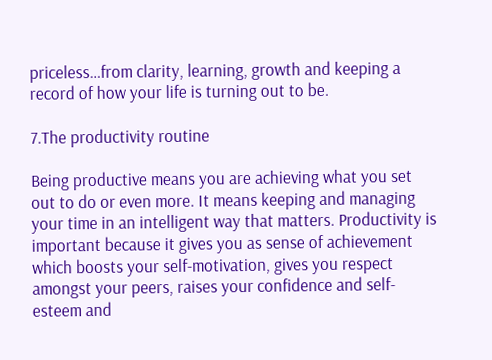priceless…from clarity, learning, growth and keeping a record of how your life is turning out to be.

7.The productivity routine

Being productive means you are achieving what you set out to do or even more. It means keeping and managing your time in an intelligent way that matters. Productivity is important because it gives you as sense of achievement which boosts your self-motivation, gives you respect amongst your peers, raises your confidence and self-esteem and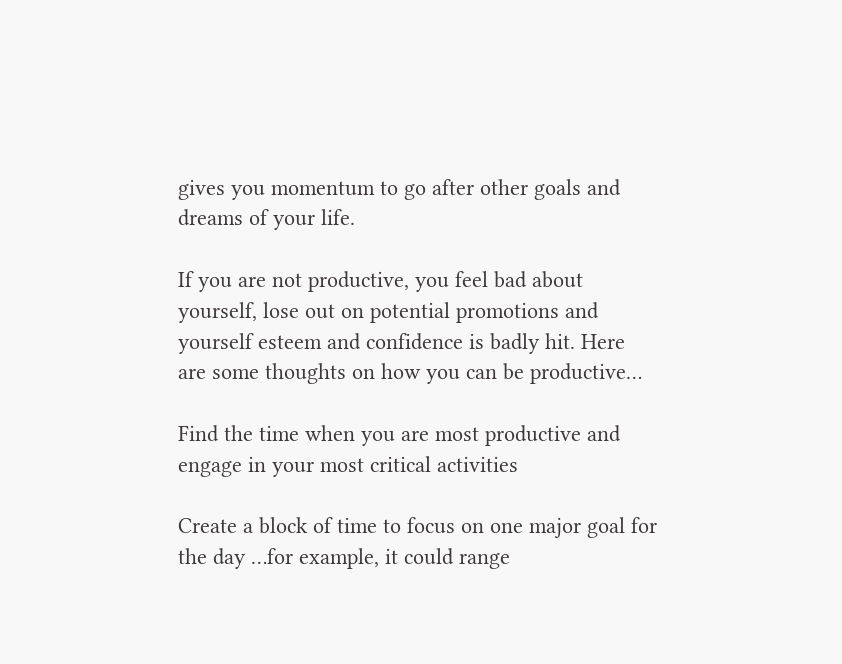gives you momentum to go after other goals and dreams of your life.

If you are not productive, you feel bad about yourself, lose out on potential promotions and yourself esteem and confidence is badly hit. Here are some thoughts on how you can be productive…

Find the time when you are most productive and engage in your most critical activities

Create a block of time to focus on one major goal for the day …for example, it could range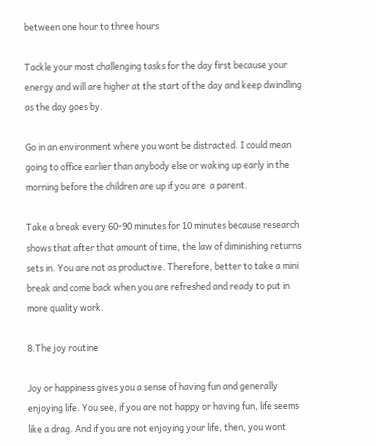between one hour to three hours

Tackle your most challenging tasks for the day first because your energy and will are higher at the start of the day and keep dwindling as the day goes by.

Go in an environment where you wont be distracted. I could mean going to office earlier than anybody else or waking up early in the morning before the children are up if you are  a parent.

Take a break every 60-90 minutes for 10 minutes because research shows that after that amount of time, the law of diminishing returns sets in. You are not as productive. Therefore, better to take a mini break and come back when you are refreshed and ready to put in more quality work.

8.The joy routine

Joy or happiness gives you a sense of having fun and generally enjoying life. You see, if you are not happy or having fun, life seems like a drag. And if you are not enjoying your life, then, you wont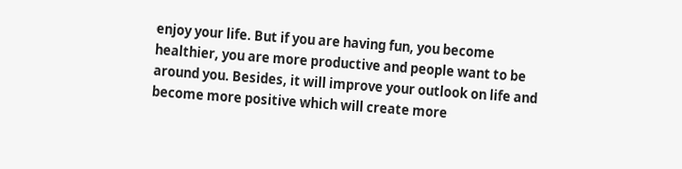enjoy your life. But if you are having fun, you become healthier, you are more productive and people want to be around you. Besides, it will improve your outlook on life and become more positive which will create more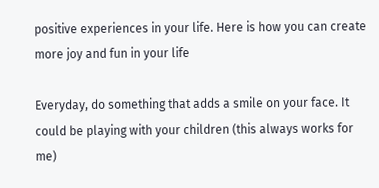positive experiences in your life. Here is how you can create more joy and fun in your life

Everyday, do something that adds a smile on your face. It could be playing with your children (this always works for me)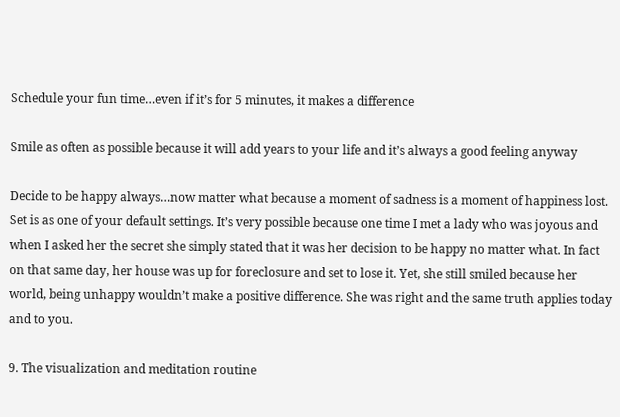Schedule your fun time…even if it’s for 5 minutes, it makes a difference

Smile as often as possible because it will add years to your life and it’s always a good feeling anyway

Decide to be happy always…now matter what because a moment of sadness is a moment of happiness lost. Set is as one of your default settings. It’s very possible because one time I met a lady who was joyous and when I asked her the secret she simply stated that it was her decision to be happy no matter what. In fact on that same day, her house was up for foreclosure and set to lose it. Yet, she still smiled because her world, being unhappy wouldn’t make a positive difference. She was right and the same truth applies today and to you.

9. The visualization and meditation routine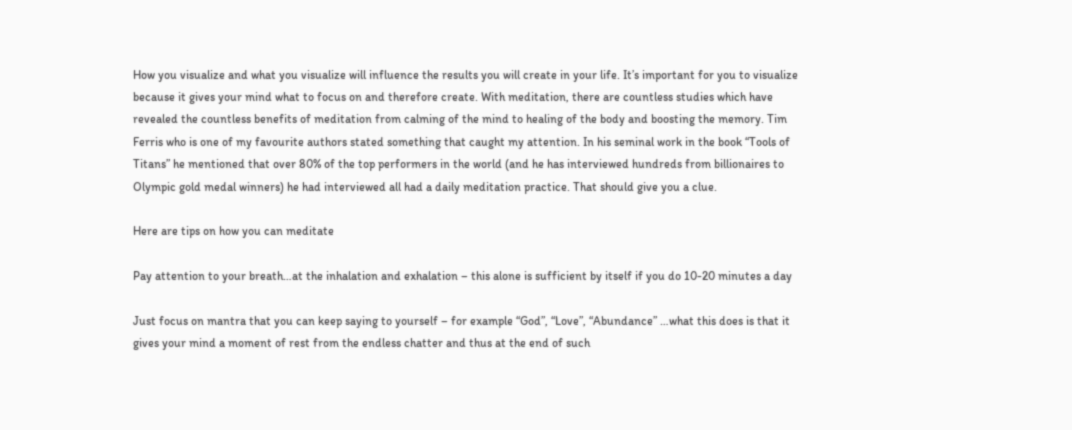How you visualize and what you visualize will influence the results you will create in your life. It’s important for you to visualize because it gives your mind what to focus on and therefore create. With meditation, there are countless studies which have revealed the countless benefits of meditation from calming of the mind to healing of the body and boosting the memory. Tim Ferris who is one of my favourite authors stated something that caught my attention. In his seminal work in the book “Tools of Titans” he mentioned that over 80% of the top performers in the world (and he has interviewed hundreds from billionaires to Olympic gold medal winners) he had interviewed all had a daily meditation practice. That should give you a clue.

Here are tips on how you can meditate

Pay attention to your breath…at the inhalation and exhalation – this alone is sufficient by itself if you do 10-20 minutes a day

Just focus on mantra that you can keep saying to yourself – for example “God”, “Love”, “Abundance” …what this does is that it gives your mind a moment of rest from the endless chatter and thus at the end of such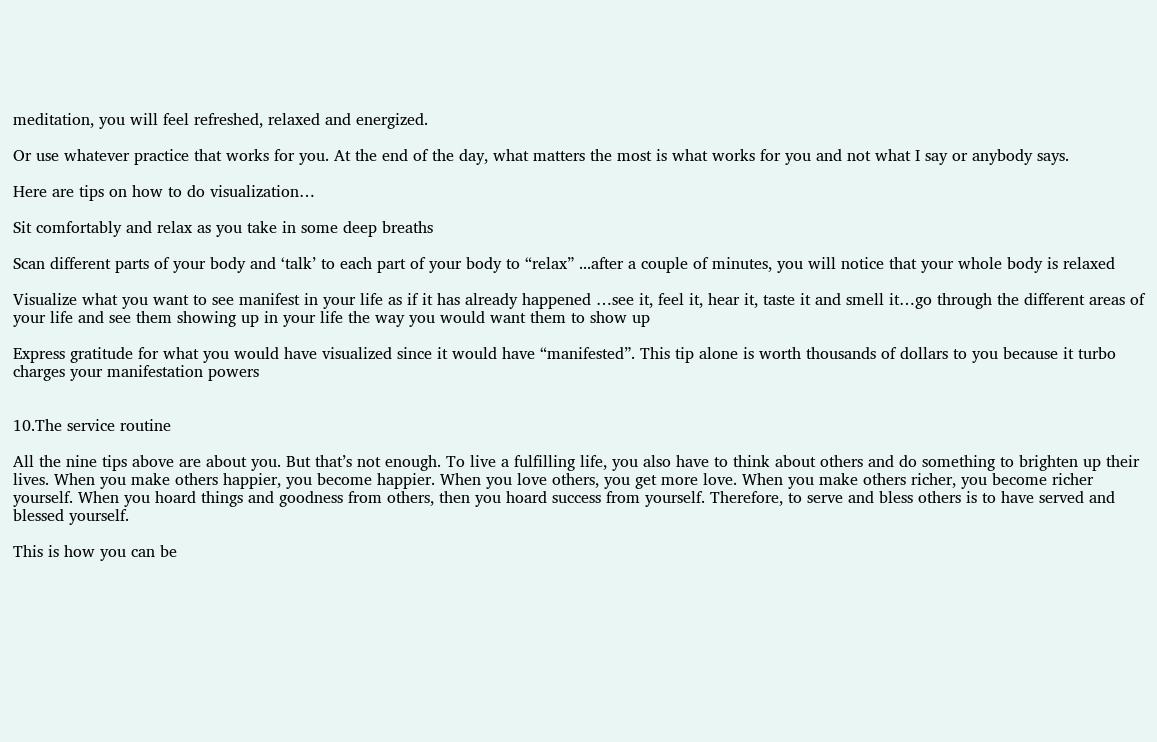meditation, you will feel refreshed, relaxed and energized.

Or use whatever practice that works for you. At the end of the day, what matters the most is what works for you and not what I say or anybody says.

Here are tips on how to do visualization…

Sit comfortably and relax as you take in some deep breaths

Scan different parts of your body and ‘talk’ to each part of your body to “relax” ...after a couple of minutes, you will notice that your whole body is relaxed

Visualize what you want to see manifest in your life as if it has already happened …see it, feel it, hear it, taste it and smell it…go through the different areas of your life and see them showing up in your life the way you would want them to show up

Express gratitude for what you would have visualized since it would have “manifested”. This tip alone is worth thousands of dollars to you because it turbo charges your manifestation powers


10.The service routine

All the nine tips above are about you. But that’s not enough. To live a fulfilling life, you also have to think about others and do something to brighten up their lives. When you make others happier, you become happier. When you love others, you get more love. When you make others richer, you become richer yourself. When you hoard things and goodness from others, then you hoard success from yourself. Therefore, to serve and bless others is to have served and blessed yourself.

This is how you can be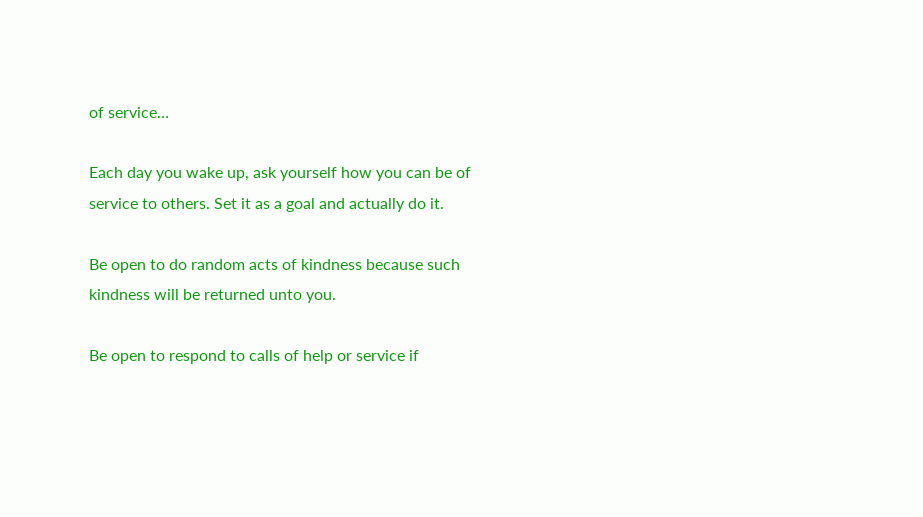of service…

Each day you wake up, ask yourself how you can be of service to others. Set it as a goal and actually do it.

Be open to do random acts of kindness because such kindness will be returned unto you.

Be open to respond to calls of help or service if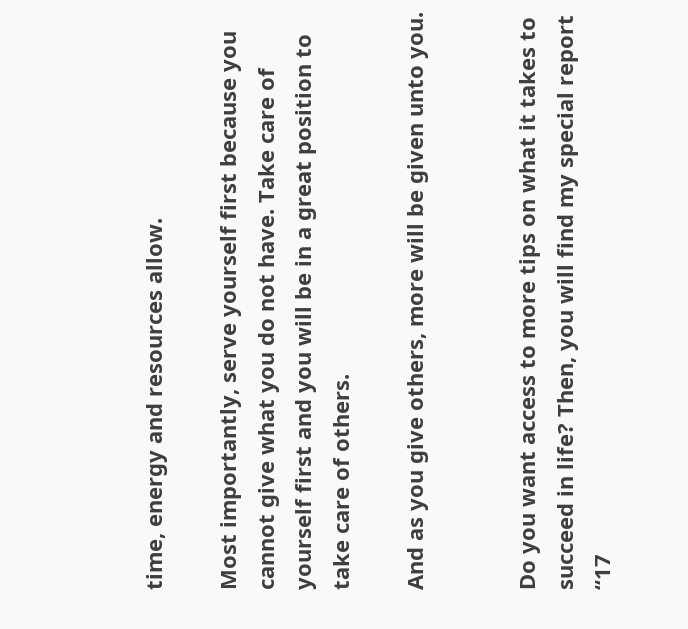time, energy and resources allow.

Most importantly, serve yourself first because you cannot give what you do not have. Take care of yourself first and you will be in a great position to take care of others.

And as you give others, more will be given unto you.


Do you want access to more tips on what it takes to succeed in life? Then, you will find my special report “17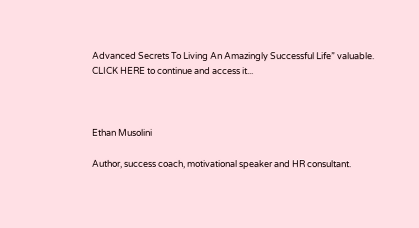Advanced Secrets To Living An Amazingly Successful Life” valuable. CLICK HERE to continue and access it...



Ethan Musolini

Author, success coach, motivational speaker and HR consultant.